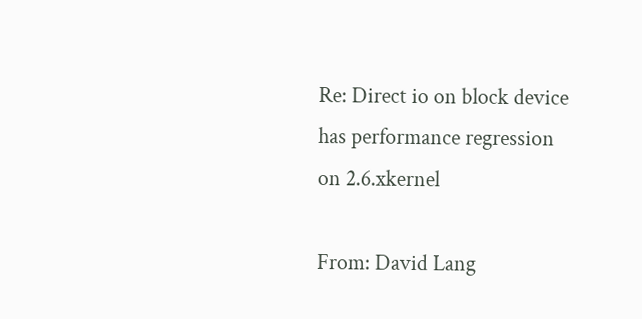Re: Direct io on block device has performance regression on 2.6.xkernel

From: David Lang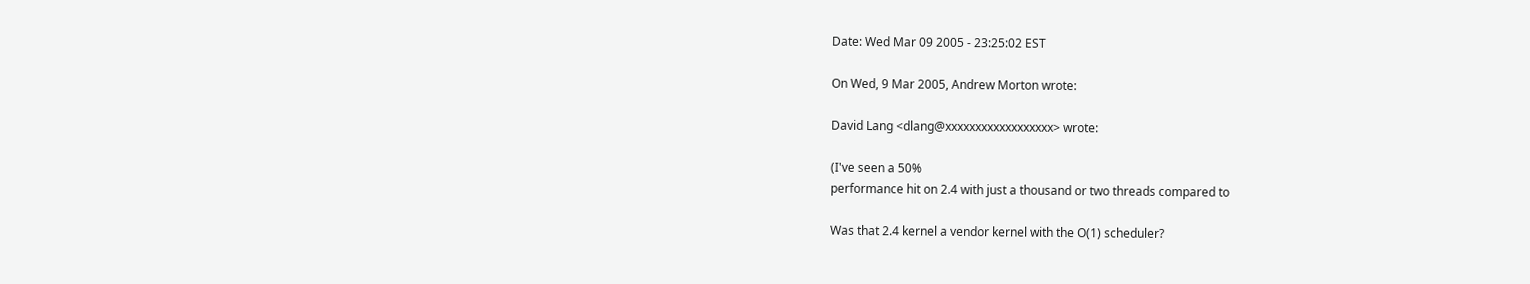Date: Wed Mar 09 2005 - 23:25:02 EST

On Wed, 9 Mar 2005, Andrew Morton wrote:

David Lang <dlang@xxxxxxxxxxxxxxxxxx> wrote:

(I've seen a 50%
performance hit on 2.4 with just a thousand or two threads compared to

Was that 2.4 kernel a vendor kernel with the O(1) scheduler?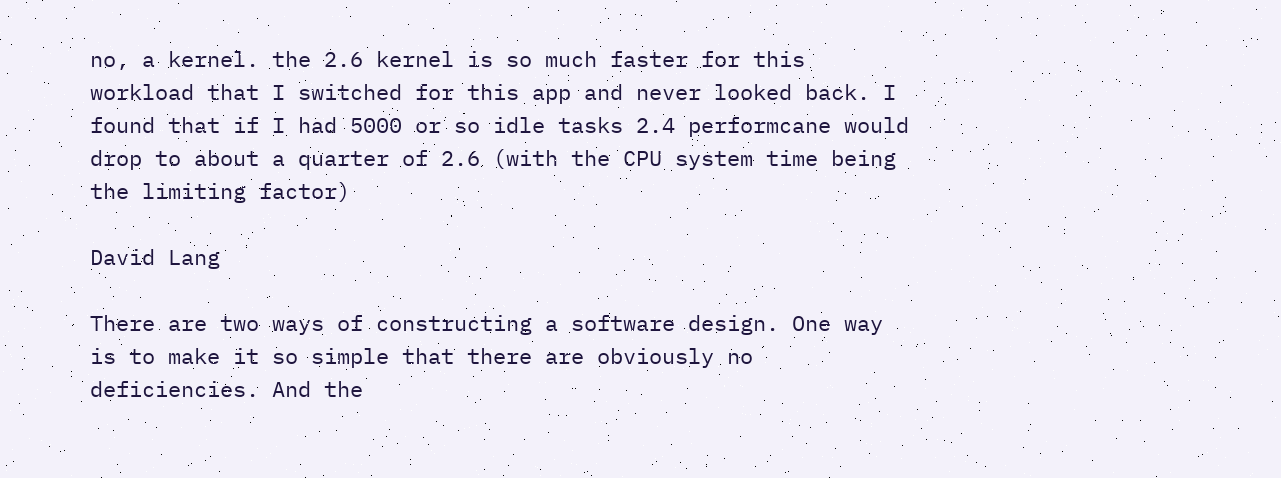no, a kernel. the 2.6 kernel is so much faster for this workload that I switched for this app and never looked back. I found that if I had 5000 or so idle tasks 2.4 performcane would drop to about a quarter of 2.6 (with the CPU system time being the limiting factor)

David Lang

There are two ways of constructing a software design. One way is to make it so simple that there are obviously no deficiencies. And the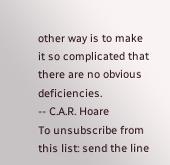other way is to make it so complicated that there are no obvious deficiencies.
-- C.A.R. Hoare
To unsubscribe from this list: send the line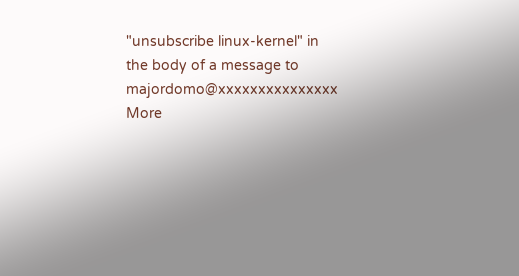"unsubscribe linux-kernel" in
the body of a message to majordomo@xxxxxxxxxxxxxxx
More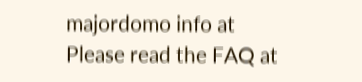majordomo info at
Please read the FAQ at